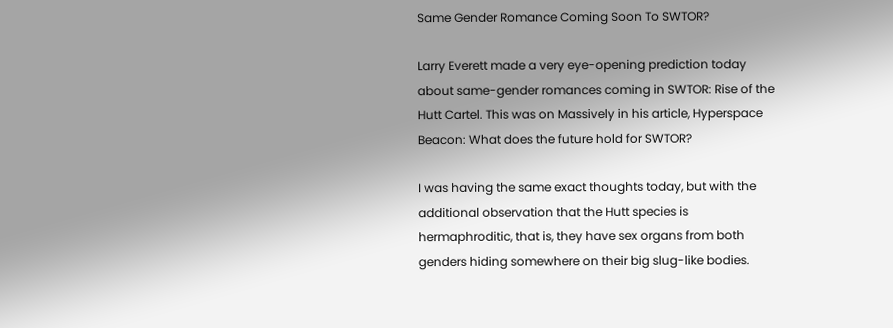Same Gender Romance Coming Soon To SWTOR?

Larry Everett made a very eye-opening prediction today about same-gender romances coming in SWTOR: Rise of the Hutt Cartel. This was on Massively in his article, Hyperspace Beacon: What does the future hold for SWTOR?

I was having the same exact thoughts today, but with the additional observation that the Hutt species is hermaphroditic, that is, they have sex organs from both genders hiding somewhere on their big slug-like bodies.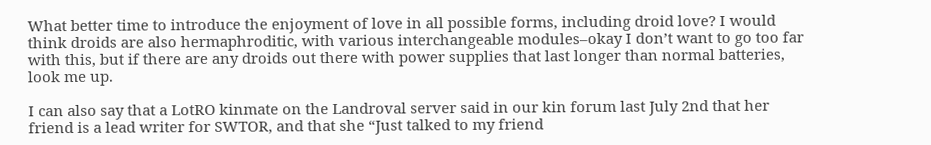What better time to introduce the enjoyment of love in all possible forms, including droid love? I would think droids are also hermaphroditic, with various interchangeable modules–okay I don’t want to go too far with this, but if there are any droids out there with power supplies that last longer than normal batteries, look me up.

I can also say that a LotRO kinmate on the Landroval server said in our kin forum last July 2nd that her friend is a lead writer for SWTOR, and that she “Just talked to my friend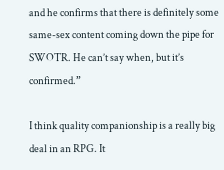and he confirms that there is definitely some same-sex content coming down the pipe for SWOTR. He can’t say when, but it’s confirmed.”

I think quality companionship is a really big deal in an RPG. It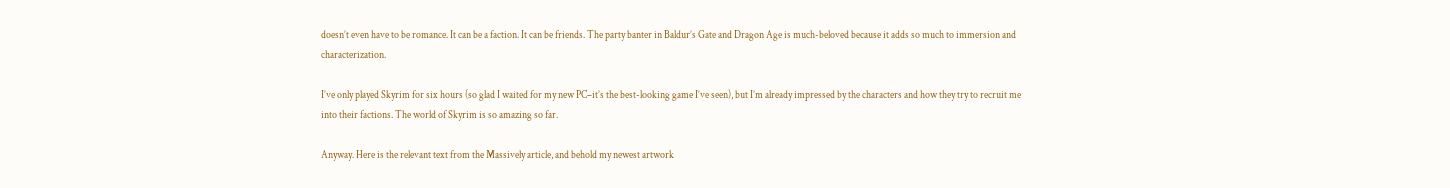doesn’t even have to be romance. It can be a faction. It can be friends. The party banter in Baldur’s Gate and Dragon Age is much-beloved because it adds so much to immersion and characterization.

I’ve only played Skyrim for six hours (so glad I waited for my new PC–it’s the best-looking game I’ve seen), but I’m already impressed by the characters and how they try to recruit me into their factions. The world of Skyrim is so amazing so far.

Anyway. Here is the relevant text from the Massively article, and behold my newest artwork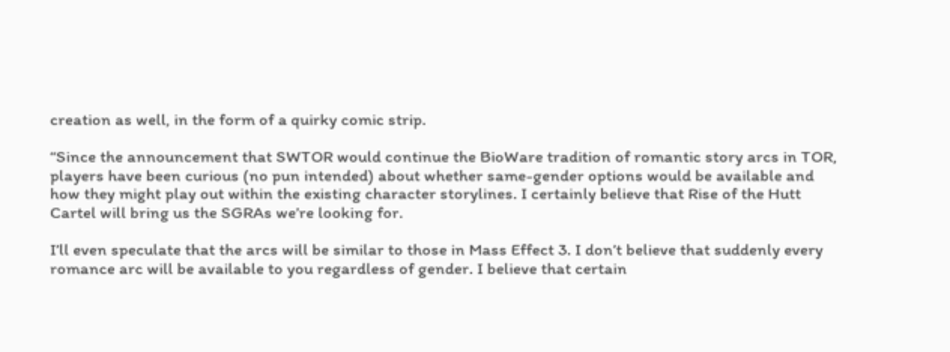creation as well, in the form of a quirky comic strip.

“Since the announcement that SWTOR would continue the BioWare tradition of romantic story arcs in TOR, players have been curious (no pun intended) about whether same-gender options would be available and how they might play out within the existing character storylines. I certainly believe that Rise of the Hutt Cartel will bring us the SGRAs we’re looking for.

I’ll even speculate that the arcs will be similar to those in Mass Effect 3. I don’t believe that suddenly every romance arc will be available to you regardless of gender. I believe that certain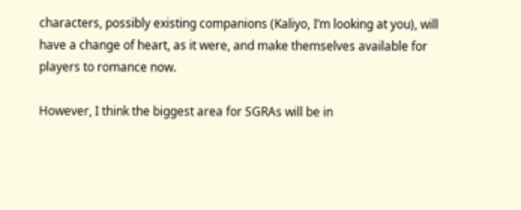characters, possibly existing companions (Kaliyo, I’m looking at you), will have a change of heart, as it were, and make themselves available for players to romance now.

However, I think the biggest area for SGRAs will be in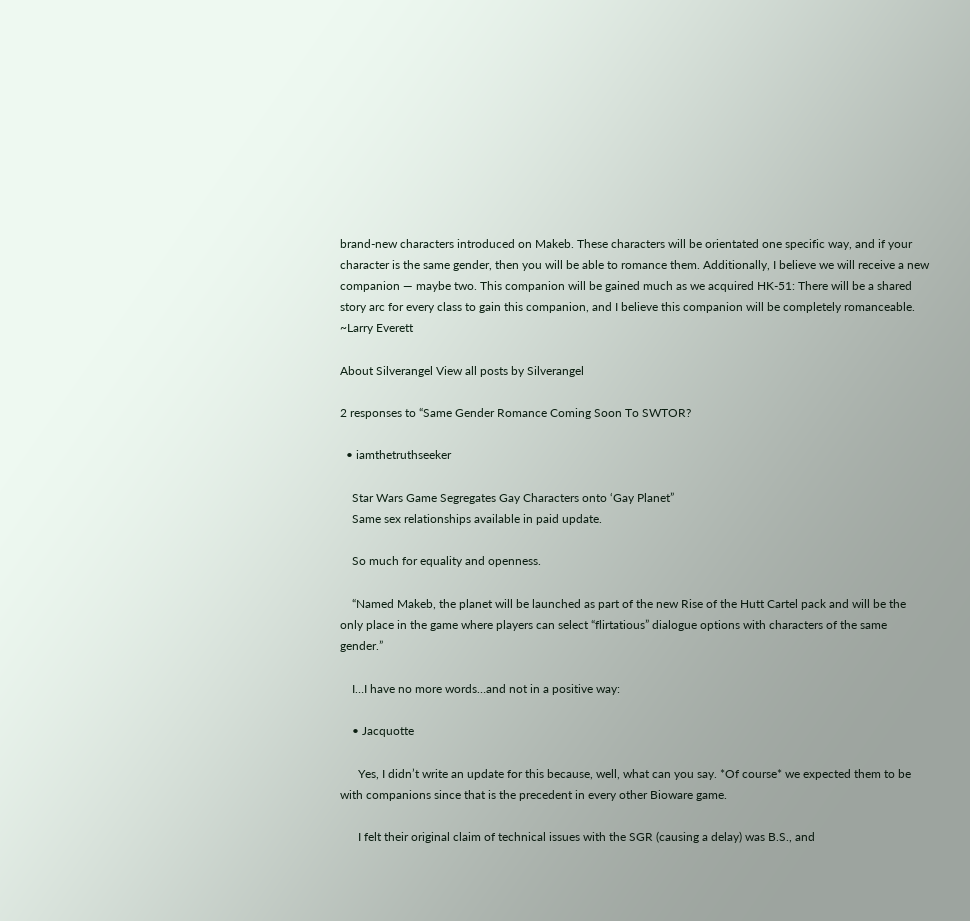brand-new characters introduced on Makeb. These characters will be orientated one specific way, and if your character is the same gender, then you will be able to romance them. Additionally, I believe we will receive a new companion — maybe two. This companion will be gained much as we acquired HK-51: There will be a shared story arc for every class to gain this companion, and I believe this companion will be completely romanceable. ~Larry Everett

About Silverangel View all posts by Silverangel

2 responses to “Same Gender Romance Coming Soon To SWTOR?

  • iamthetruthseeker

    Star Wars Game Segregates Gay Characters onto ‘Gay Planet”
    Same sex relationships available in paid update.

    So much for equality and openness.

    “Named Makeb, the planet will be launched as part of the new Rise of the Hutt Cartel pack and will be the only place in the game where players can select “flirtatious” dialogue options with characters of the same gender.”

    I…I have no more words…and not in a positive way:

    • Jacquotte

      Yes, I didn’t write an update for this because, well, what can you say. *Of course* we expected them to be with companions since that is the precedent in every other Bioware game.

      I felt their original claim of technical issues with the SGR (causing a delay) was B.S., and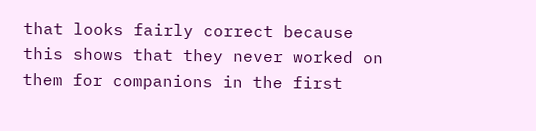that looks fairly correct because this shows that they never worked on them for companions in the first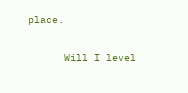place.

      Will I level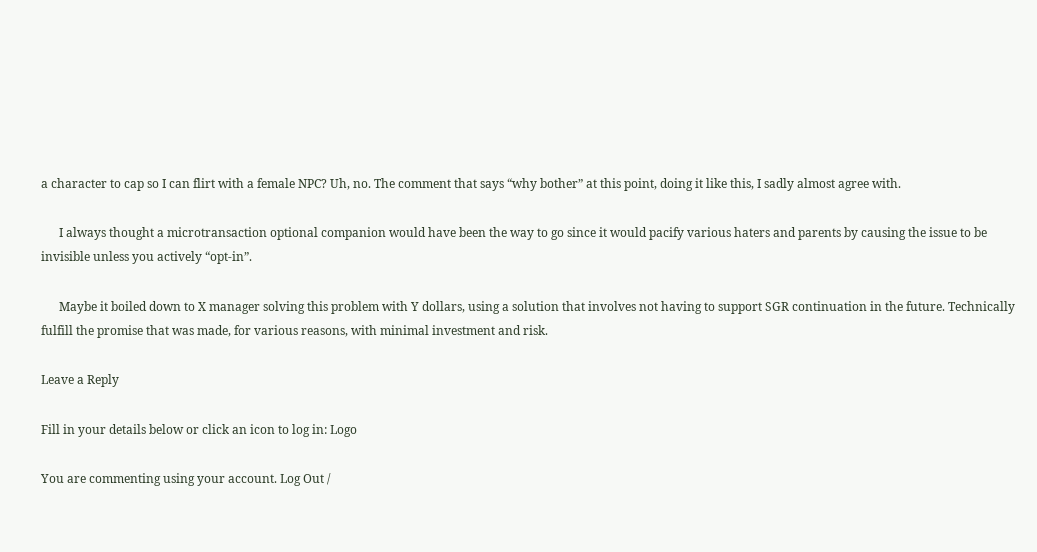a character to cap so I can flirt with a female NPC? Uh, no. The comment that says “why bother” at this point, doing it like this, I sadly almost agree with.

      I always thought a microtransaction optional companion would have been the way to go since it would pacify various haters and parents by causing the issue to be invisible unless you actively “opt-in”.

      Maybe it boiled down to X manager solving this problem with Y dollars, using a solution that involves not having to support SGR continuation in the future. Technically fulfill the promise that was made, for various reasons, with minimal investment and risk.

Leave a Reply

Fill in your details below or click an icon to log in: Logo

You are commenting using your account. Log Out /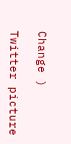Change )

Twitter picture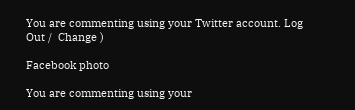You are commenting using your Twitter account. Log Out /  Change )

Facebook photo

You are commenting using your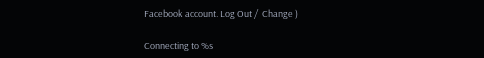Facebook account. Log Out /  Change )

Connecting to %s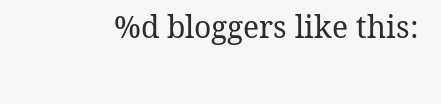%d bloggers like this: